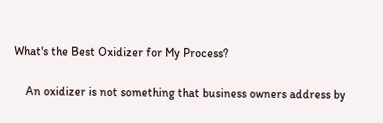What's the Best Oxidizer for My Process?

    An oxidizer is not something that business owners address by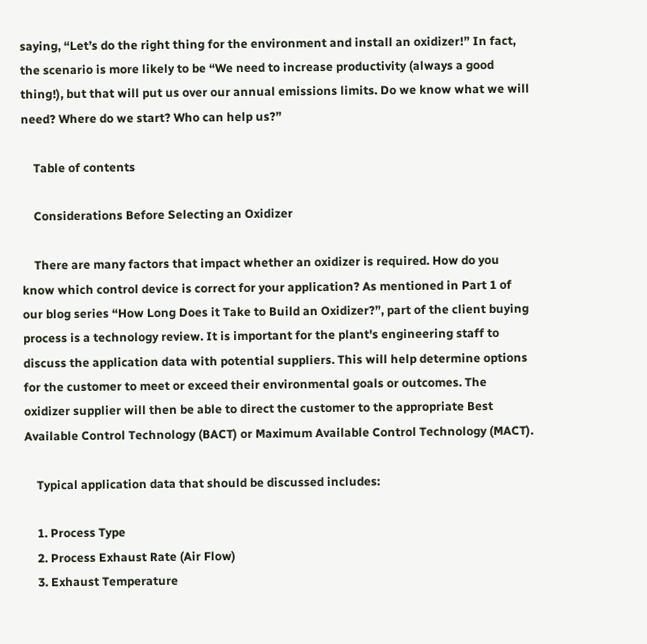saying, “Let’s do the right thing for the environment and install an oxidizer!” In fact, the scenario is more likely to be “We need to increase productivity (always a good thing!), but that will put us over our annual emissions limits. Do we know what we will need? Where do we start? Who can help us?”

    Table of contents

    Considerations Before Selecting an Oxidizer

    There are many factors that impact whether an oxidizer is required. How do you know which control device is correct for your application? As mentioned in Part 1 of our blog series “How Long Does it Take to Build an Oxidizer?”, part of the client buying process is a technology review. It is important for the plant's engineering staff to discuss the application data with potential suppliers. This will help determine options for the customer to meet or exceed their environmental goals or outcomes. The oxidizer supplier will then be able to direct the customer to the appropriate Best Available Control Technology (BACT) or Maximum Available Control Technology (MACT).

    Typical application data that should be discussed includes:

    1. Process Type
    2. Process Exhaust Rate (Air Flow)
    3. Exhaust Temperature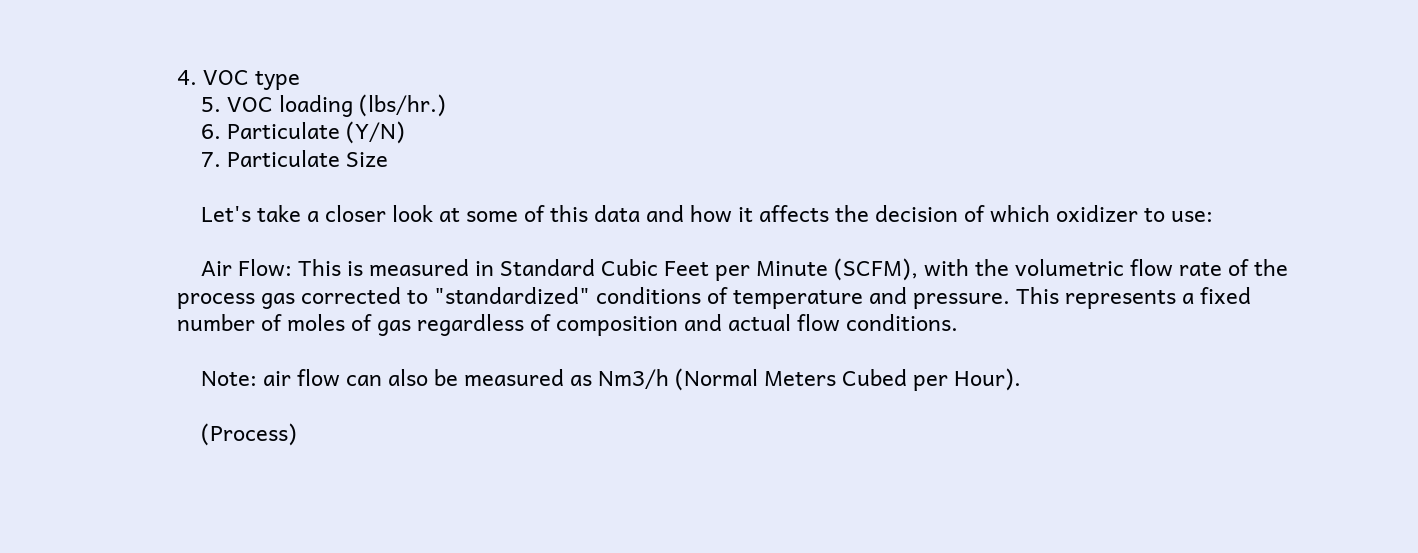4. VOC type
    5. VOC loading (lbs/hr.)
    6. Particulate (Y/N)
    7. Particulate Size

    Let's take a closer look at some of this data and how it affects the decision of which oxidizer to use:

    Air Flow: This is measured in Standard Cubic Feet per Minute (SCFM), with the volumetric flow rate of the process gas corrected to "standardized" conditions of temperature and pressure. This represents a fixed number of moles of gas regardless of composition and actual flow conditions.

    Note: air flow can also be measured as Nm3/h (Normal Meters Cubed per Hour).

    (Process)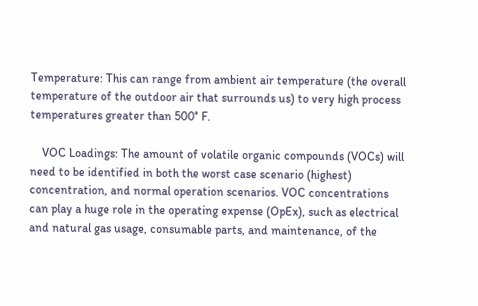Temperature: This can range from ambient air temperature (the overall temperature of the outdoor air that surrounds us) to very high process temperatures greater than 500° F.

    VOC Loadings: The amount of volatile organic compounds (VOCs) will need to be identified in both the worst case scenario (highest) concentration, and normal operation scenarios. VOC concentrations can play a huge role in the operating expense (OpEx), such as electrical and natural gas usage, consumable parts, and maintenance, of the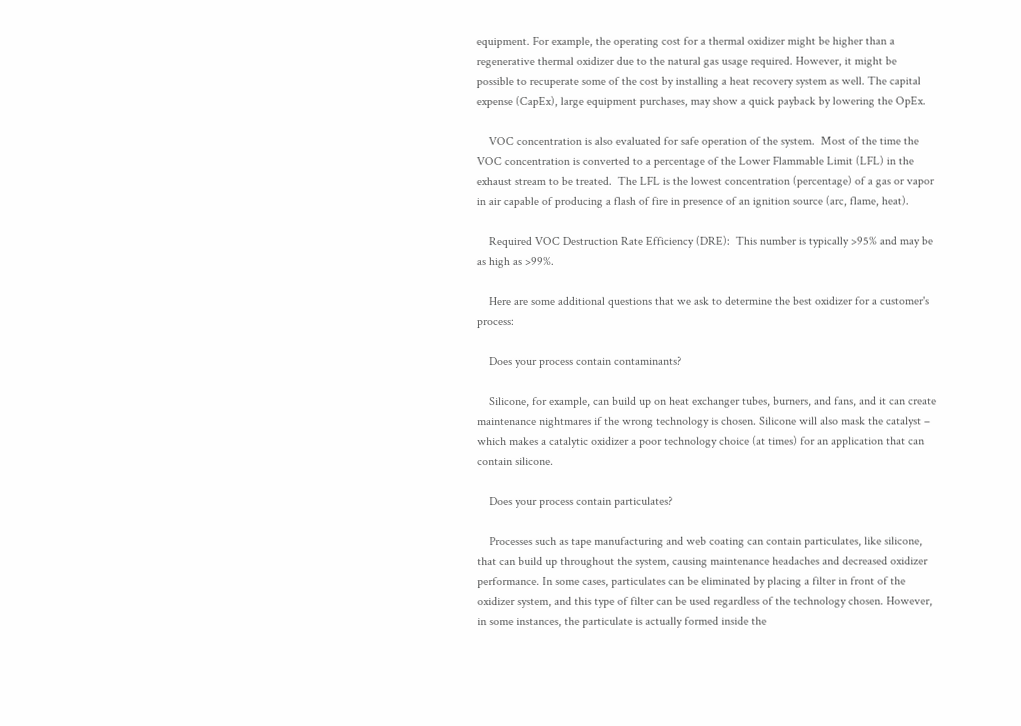equipment. For example, the operating cost for a thermal oxidizer might be higher than a regenerative thermal oxidizer due to the natural gas usage required. However, it might be possible to recuperate some of the cost by installing a heat recovery system as well. The capital expense (CapEx), large equipment purchases, may show a quick payback by lowering the OpEx.

    VOC concentration is also evaluated for safe operation of the system.  Most of the time the VOC concentration is converted to a percentage of the Lower Flammable Limit (LFL) in the exhaust stream to be treated.  The LFL is the lowest concentration (percentage) of a gas or vapor in air capable of producing a flash of fire in presence of an ignition source (arc, flame, heat).

    Required VOC Destruction Rate Efficiency (DRE):  This number is typically >95% and may be as high as >99%.

    Here are some additional questions that we ask to determine the best oxidizer for a customer's process:

    Does your process contain contaminants?

    Silicone, for example, can build up on heat exchanger tubes, burners, and fans, and it can create maintenance nightmares if the wrong technology is chosen. Silicone will also mask the catalyst – which makes a catalytic oxidizer a poor technology choice (at times) for an application that can contain silicone.

    Does your process contain particulates?

    Processes such as tape manufacturing and web coating can contain particulates, like silicone, that can build up throughout the system, causing maintenance headaches and decreased oxidizer performance. In some cases, particulates can be eliminated by placing a filter in front of the oxidizer system, and this type of filter can be used regardless of the technology chosen. However, in some instances, the particulate is actually formed inside the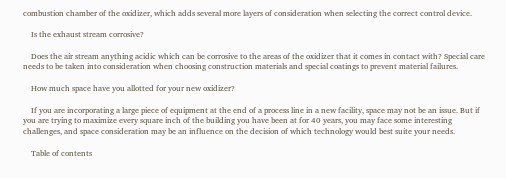combustion chamber of the oxidizer, which adds several more layers of consideration when selecting the correct control device.

    Is the exhaust stream corrosive?

    Does the air stream anything acidic which can be corrosive to the areas of the oxidizer that it comes in contact with? Special care needs to be taken into consideration when choosing construction materials and special coatings to prevent material failures.

    How much space have you allotted for your new oxidizer?

    If you are incorporating a large piece of equipment at the end of a process line in a new facility, space may not be an issue. But if you are trying to maximize every square inch of the building you have been at for 40 years, you may face some interesting challenges, and space consideration may be an influence on the decision of which technology would best suite your needs.

    Table of contents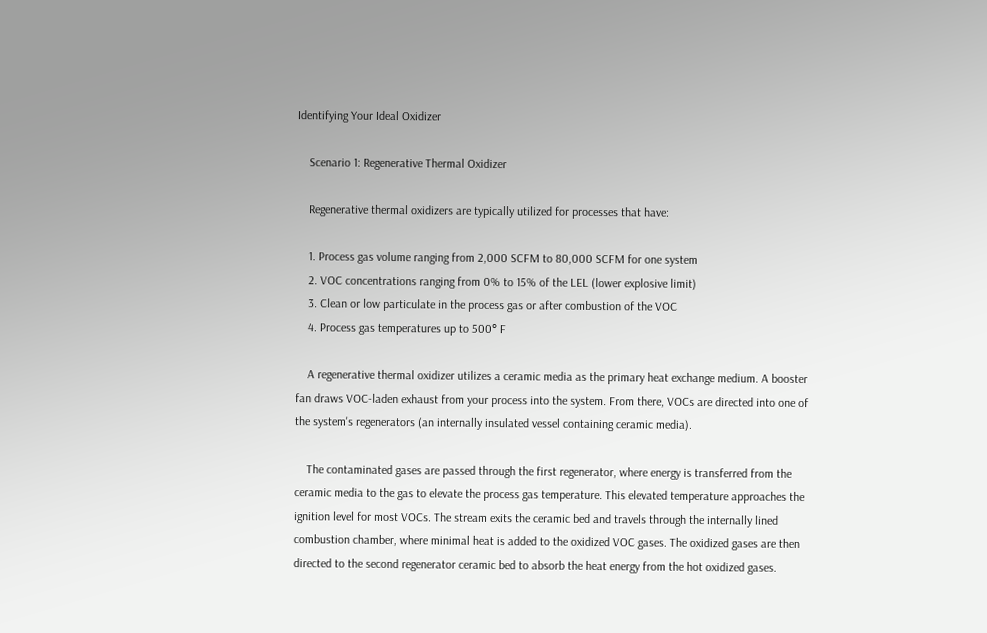Identifying Your Ideal Oxidizer

    Scenario 1: Regenerative Thermal Oxidizer

    Regenerative thermal oxidizers are typically utilized for processes that have:

    1. Process gas volume ranging from 2,000 SCFM to 80,000 SCFM for one system
    2. VOC concentrations ranging from 0% to 15% of the LEL (lower explosive limit)
    3. Clean or low particulate in the process gas or after combustion of the VOC
    4. Process gas temperatures up to 500° F

    A regenerative thermal oxidizer utilizes a ceramic media as the primary heat exchange medium. A booster fan draws VOC-laden exhaust from your process into the system. From there, VOCs are directed into one of the system's regenerators (an internally insulated vessel containing ceramic media).

    The contaminated gases are passed through the first regenerator, where energy is transferred from the ceramic media to the gas to elevate the process gas temperature. This elevated temperature approaches the ignition level for most VOCs. The stream exits the ceramic bed and travels through the internally lined combustion chamber, where minimal heat is added to the oxidized VOC gases. The oxidized gases are then directed to the second regenerator ceramic bed to absorb the heat energy from the hot oxidized gases.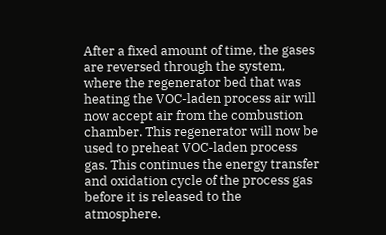After a fixed amount of time, the gases are reversed through the system, where the regenerator bed that was heating the VOC-laden process air will now accept air from the combustion chamber. This regenerator will now be used to preheat VOC-laden process gas. This continues the energy transfer and oxidation cycle of the process gas before it is released to the atmosphere.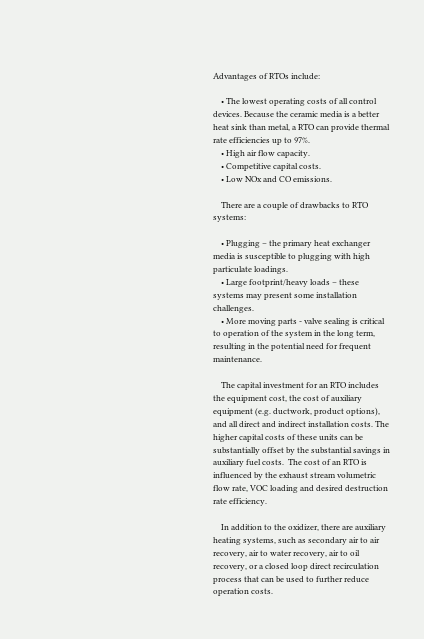Advantages of RTOs include:

    • The lowest operating costs of all control devices. Because the ceramic media is a better heat sink than metal, a RTO can provide thermal rate efficiencies up to 97%.
    • High air flow capacity.
    • Competitive capital costs.
    • Low NOx and CO emissions.

    There are a couple of drawbacks to RTO systems:

    • Plugging – the primary heat exchanger media is susceptible to plugging with high particulate loadings.
    • Large footprint/heavy loads – these systems may present some installation challenges.
    • More moving parts - valve sealing is critical to operation of the system in the long term, resulting in the potential need for frequent maintenance.

    The capital investment for an RTO includes the equipment cost, the cost of auxiliary equipment (e.g. ductwork, product options), and all direct and indirect installation costs. The higher capital costs of these units can be substantially offset by the substantial savings in auxiliary fuel costs.  The cost of an RTO is influenced by the exhaust stream volumetric flow rate, VOC loading and desired destruction rate efficiency.

    In addition to the oxidizer, there are auxiliary heating systems, such as secondary air to air recovery, air to water recovery, air to oil recovery, or a closed loop direct recirculation process that can be used to further reduce operation costs.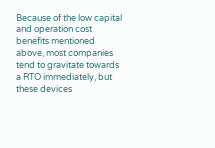Because of the low capital and operation cost benefits mentioned above, most companies tend to gravitate towards a RTO immediately, but these devices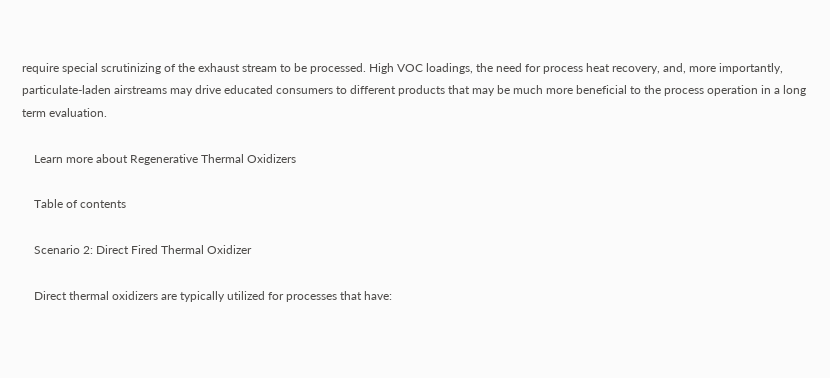require special scrutinizing of the exhaust stream to be processed. High VOC loadings, the need for process heat recovery, and, more importantly, particulate-laden airstreams may drive educated consumers to different products that may be much more beneficial to the process operation in a long term evaluation.

    Learn more about Regenerative Thermal Oxidizers

    Table of contents

    Scenario 2: Direct Fired Thermal Oxidizer

    Direct thermal oxidizers are typically utilized for processes that have: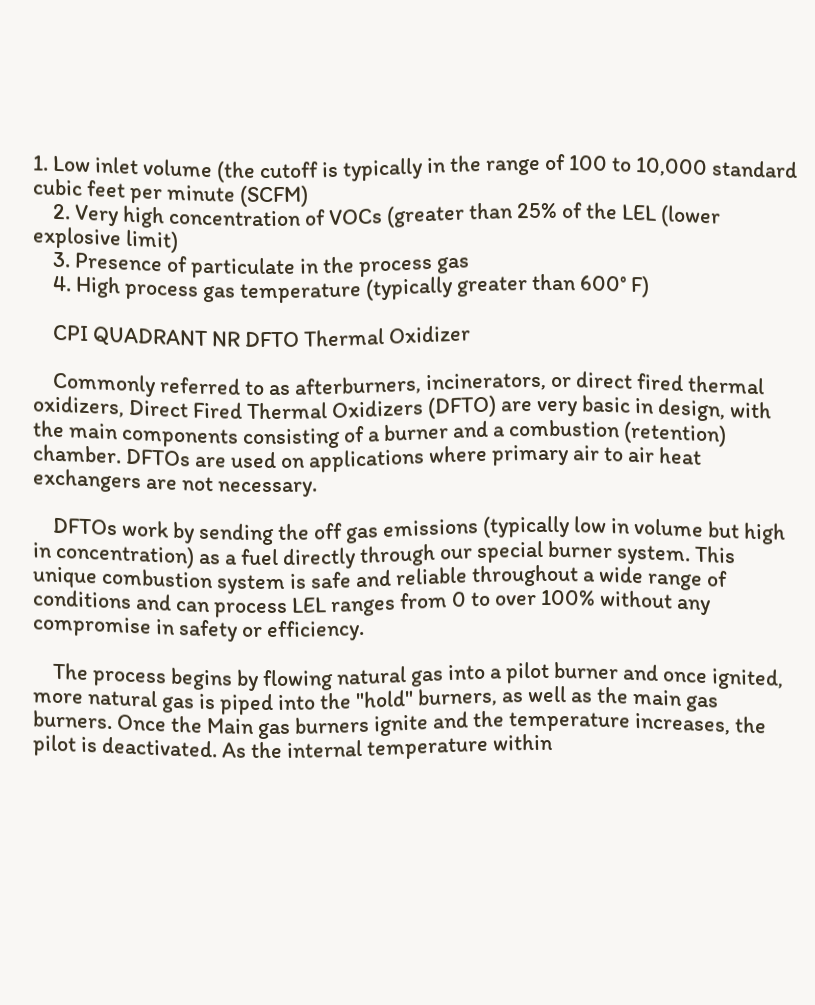1. Low inlet volume (the cutoff is typically in the range of 100 to 10,000 standard cubic feet per minute (SCFM)
    2. Very high concentration of VOCs (greater than 25% of the LEL (lower explosive limit)
    3. Presence of particulate in the process gas
    4. High process gas temperature (typically greater than 600° F)

    CPI QUADRANT NR DFTO Thermal Oxidizer

    Commonly referred to as afterburners, incinerators, or direct fired thermal oxidizers, Direct Fired Thermal Oxidizers (DFTO) are very basic in design, with the main components consisting of a burner and a combustion (retention) chamber. DFTOs are used on applications where primary air to air heat exchangers are not necessary.

    DFTOs work by sending the off gas emissions (typically low in volume but high in concentration) as a fuel directly through our special burner system. This unique combustion system is safe and reliable throughout a wide range of conditions and can process LEL ranges from 0 to over 100% without any compromise in safety or efficiency.

    The process begins by flowing natural gas into a pilot burner and once ignited, more natural gas is piped into the "hold" burners, as well as the main gas burners. Once the Main gas burners ignite and the temperature increases, the pilot is deactivated. As the internal temperature within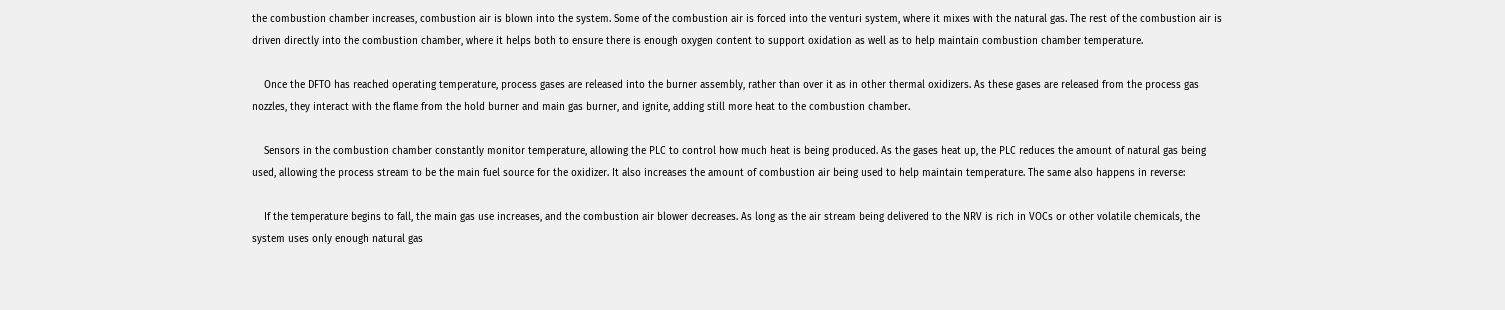the combustion chamber increases, combustion air is blown into the system. Some of the combustion air is forced into the venturi system, where it mixes with the natural gas. The rest of the combustion air is driven directly into the combustion chamber, where it helps both to ensure there is enough oxygen content to support oxidation as well as to help maintain combustion chamber temperature.

    Once the DFTO has reached operating temperature, process gases are released into the burner assembly, rather than over it as in other thermal oxidizers. As these gases are released from the process gas nozzles, they interact with the flame from the hold burner and main gas burner, and ignite, adding still more heat to the combustion chamber.

    Sensors in the combustion chamber constantly monitor temperature, allowing the PLC to control how much heat is being produced. As the gases heat up, the PLC reduces the amount of natural gas being used, allowing the process stream to be the main fuel source for the oxidizer. It also increases the amount of combustion air being used to help maintain temperature. The same also happens in reverse:

    If the temperature begins to fall, the main gas use increases, and the combustion air blower decreases. As long as the air stream being delivered to the NRV is rich in VOCs or other volatile chemicals, the system uses only enough natural gas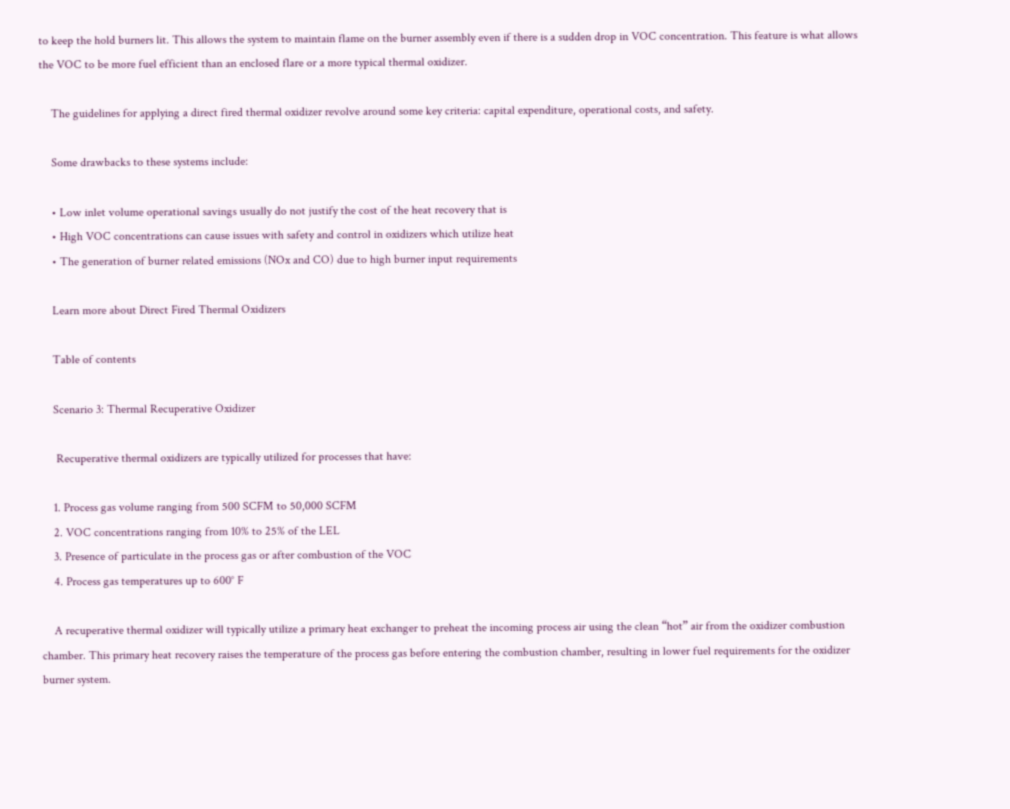to keep the hold burners lit. This allows the system to maintain flame on the burner assembly even if there is a sudden drop in VOC concentration. This feature is what allows the VOC to be more fuel efficient than an enclosed flare or a more typical thermal oxidizer.

    The guidelines for applying a direct fired thermal oxidizer revolve around some key criteria: capital expenditure, operational costs, and safety.

    Some drawbacks to these systems include:

    • Low inlet volume operational savings usually do not justify the cost of the heat recovery that is
    • High VOC concentrations can cause issues with safety and control in oxidizers which utilize heat
    • The generation of burner related emissions (NOx and CO) due to high burner input requirements

    Learn more about Direct Fired Thermal Oxidizers

    Table of contents

    Scenario 3: Thermal Recuperative Oxidizer

     Recuperative thermal oxidizers are typically utilized for processes that have:

    1. Process gas volume ranging from 500 SCFM to 50,000 SCFM
    2. VOC concentrations ranging from 10% to 25% of the LEL
    3. Presence of particulate in the process gas or after combustion of the VOC
    4. Process gas temperatures up to 600° F

    A recuperative thermal oxidizer will typically utilize a primary heat exchanger to preheat the incoming process air using the clean “hot” air from the oxidizer combustion chamber. This primary heat recovery raises the temperature of the process gas before entering the combustion chamber, resulting in lower fuel requirements for the oxidizer burner system.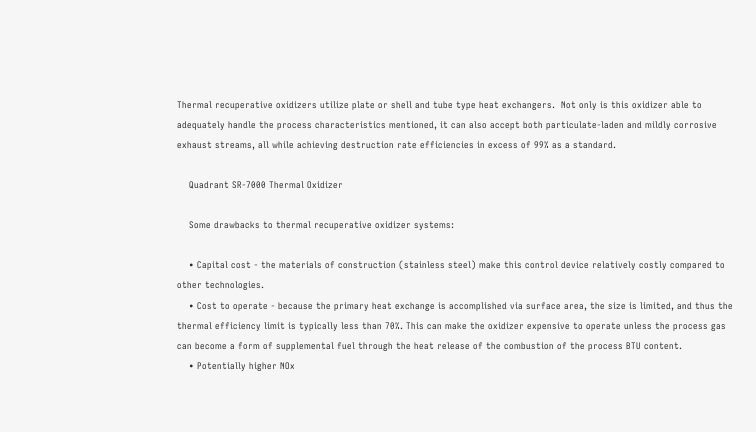Thermal recuperative oxidizers utilize plate or shell and tube type heat exchangers.  Not only is this oxidizer able to adequately handle the process characteristics mentioned, it can also accept both particulate-laden and mildly corrosive exhaust streams, all while achieving destruction rate efficiencies in excess of 99% as a standard.

    Quadrant SR-7000 Thermal Oxidizer

    Some drawbacks to thermal recuperative oxidizer systems:

    • Capital cost - the materials of construction (stainless steel) make this control device relatively costly compared to other technologies.
    • Cost to operate - because the primary heat exchange is accomplished via surface area, the size is limited, and thus the thermal efficiency limit is typically less than 70%. This can make the oxidizer expensive to operate unless the process gas can become a form of supplemental fuel through the heat release of the combustion of the process BTU content.
    • Potentially higher NOx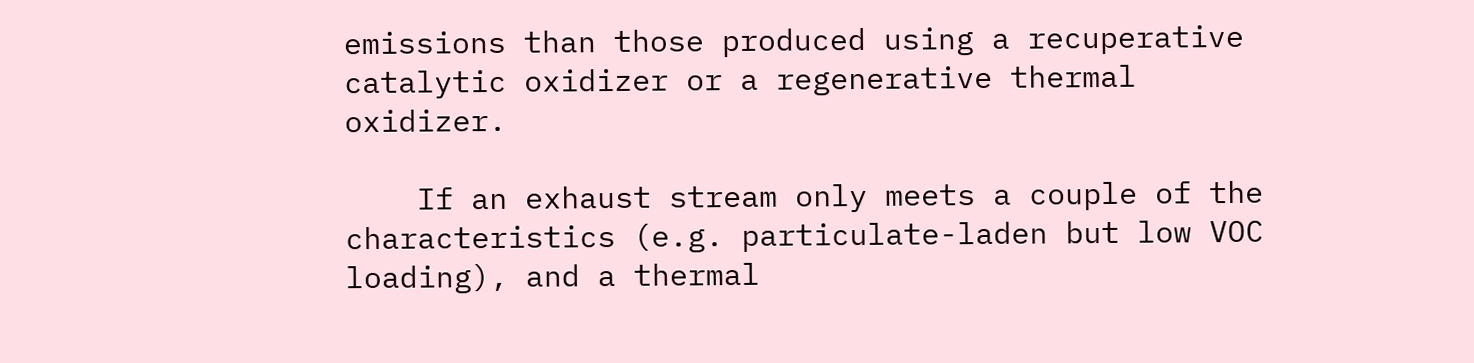emissions than those produced using a recuperative catalytic oxidizer or a regenerative thermal oxidizer.

    If an exhaust stream only meets a couple of the characteristics (e.g. particulate-laden but low VOC loading), and a thermal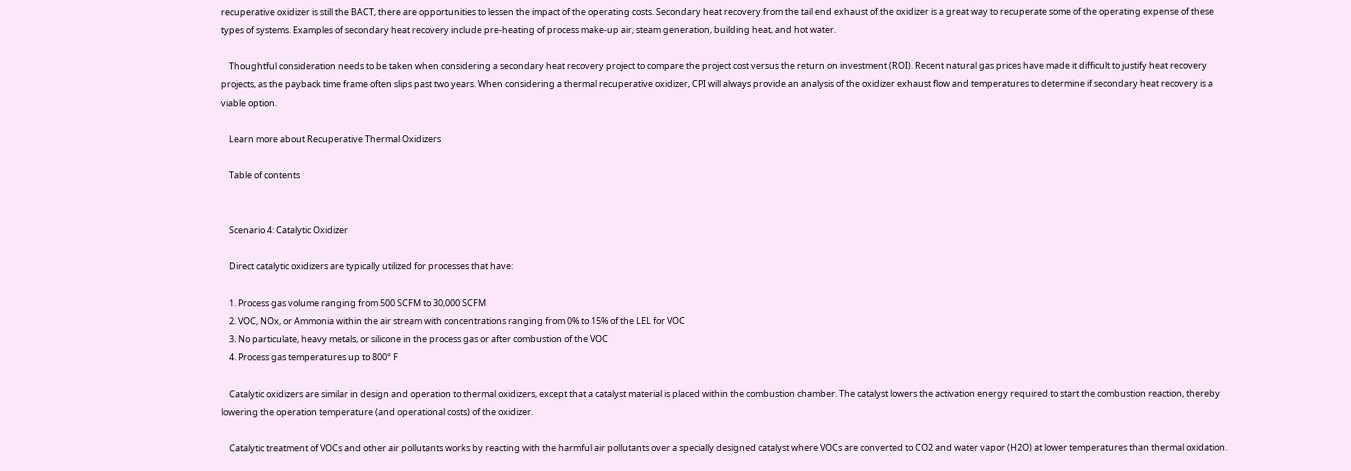recuperative oxidizer is still the BACT, there are opportunities to lessen the impact of the operating costs. Secondary heat recovery from the tail end exhaust of the oxidizer is a great way to recuperate some of the operating expense of these types of systems. Examples of secondary heat recovery include pre-heating of process make-up air, steam generation, building heat, and hot water.

    Thoughtful consideration needs to be taken when considering a secondary heat recovery project to compare the project cost versus the return on investment (ROI). Recent natural gas prices have made it difficult to justify heat recovery projects, as the payback time frame often slips past two years. When considering a thermal recuperative oxidizer, CPI will always provide an analysis of the oxidizer exhaust flow and temperatures to determine if secondary heat recovery is a viable option.

    Learn more about Recuperative Thermal Oxidizers

    Table of contents


    Scenario 4: Catalytic Oxidizer

    Direct catalytic oxidizers are typically utilized for processes that have:

    1. Process gas volume ranging from 500 SCFM to 30,000 SCFM
    2. VOC, NOx, or Ammonia within the air stream with concentrations ranging from 0% to 15% of the LEL for VOC
    3. No particulate, heavy metals, or silicone in the process gas or after combustion of the VOC
    4. Process gas temperatures up to 800° F

    Catalytic oxidizers are similar in design and operation to thermal oxidizers, except that a catalyst material is placed within the combustion chamber. The catalyst lowers the activation energy required to start the combustion reaction, thereby lowering the operation temperature (and operational costs) of the oxidizer.

    Catalytic treatment of VOCs and other air pollutants works by reacting with the harmful air pollutants over a specially designed catalyst where VOCs are converted to CO2 and water vapor (H2O) at lower temperatures than thermal oxidation.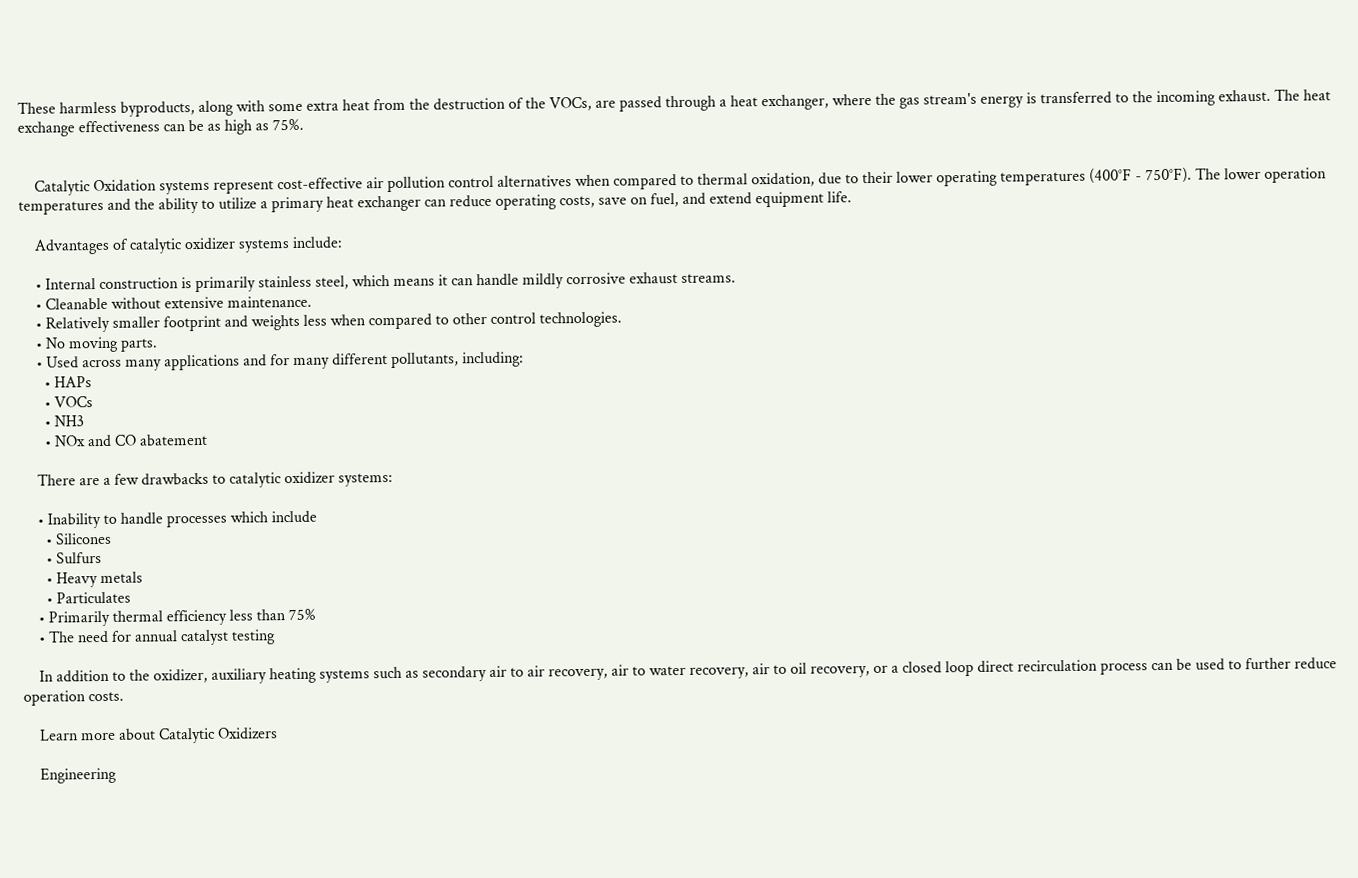These harmless byproducts, along with some extra heat from the destruction of the VOCs, are passed through a heat exchanger, where the gas stream's energy is transferred to the incoming exhaust. The heat exchange effectiveness can be as high as 75%.


    Catalytic Oxidation systems represent cost-effective air pollution control alternatives when compared to thermal oxidation, due to their lower operating temperatures (400°F - 750°F). The lower operation temperatures and the ability to utilize a primary heat exchanger can reduce operating costs, save on fuel, and extend equipment life.

    Advantages of catalytic oxidizer systems include:

    • Internal construction is primarily stainless steel, which means it can handle mildly corrosive exhaust streams.
    • Cleanable without extensive maintenance.
    • Relatively smaller footprint and weights less when compared to other control technologies.
    • No moving parts.
    • Used across many applications and for many different pollutants, including:
      • HAPs
      • VOCs
      • NH3
      • NOx and CO abatement

    There are a few drawbacks to catalytic oxidizer systems:

    • Inability to handle processes which include
      • Silicones
      • Sulfurs
      • Heavy metals
      • Particulates
    • Primarily thermal efficiency less than 75%
    • The need for annual catalyst testing

    In addition to the oxidizer, auxiliary heating systems such as secondary air to air recovery, air to water recovery, air to oil recovery, or a closed loop direct recirculation process can be used to further reduce operation costs.

    Learn more about Catalytic Oxidizers

    Engineering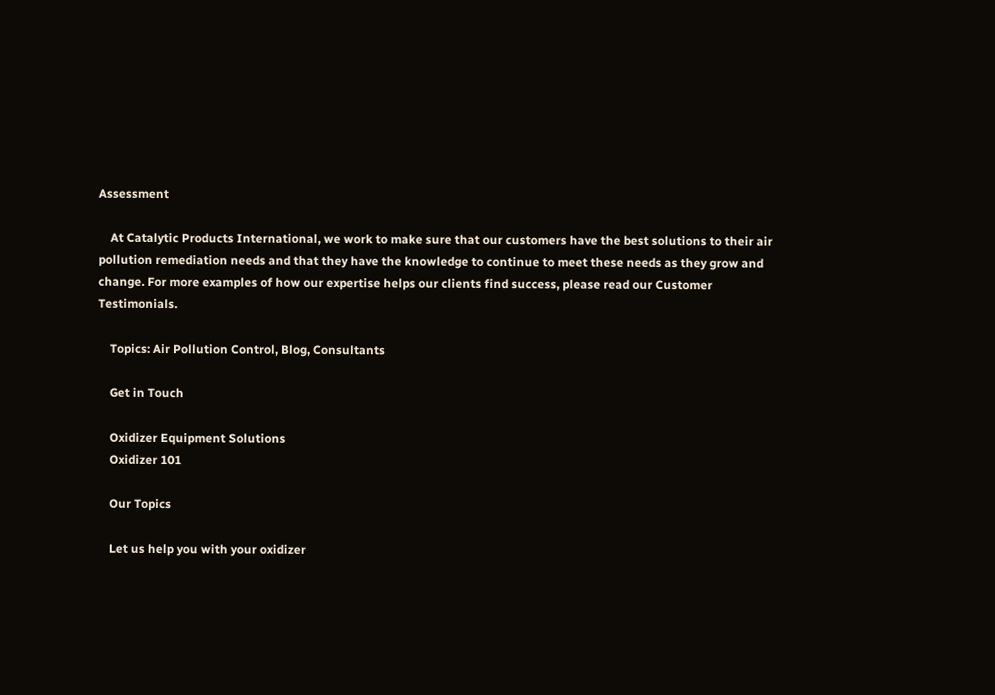Assessment

    At Catalytic Products International, we work to make sure that our customers have the best solutions to their air pollution remediation needs and that they have the knowledge to continue to meet these needs as they grow and change. For more examples of how our expertise helps our clients find success, please read our Customer Testimonials.

    Topics: Air Pollution Control, Blog, Consultants

    Get in Touch

    Oxidizer Equipment Solutions
    Oxidizer 101

    Our Topics

    Let us help you with your oxidizer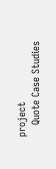project
    Quote Case Studies